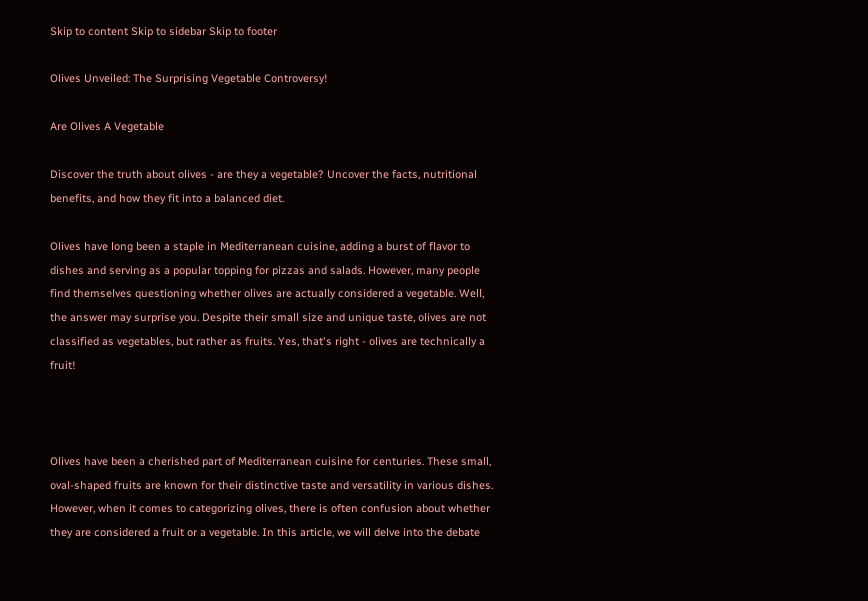Skip to content Skip to sidebar Skip to footer

Olives Unveiled: The Surprising Vegetable Controversy!

Are Olives A Vegetable

Discover the truth about olives - are they a vegetable? Uncover the facts, nutritional benefits, and how they fit into a balanced diet.

Olives have long been a staple in Mediterranean cuisine, adding a burst of flavor to dishes and serving as a popular topping for pizzas and salads. However, many people find themselves questioning whether olives are actually considered a vegetable. Well, the answer may surprise you. Despite their small size and unique taste, olives are not classified as vegetables, but rather as fruits. Yes, that's right - olives are technically a fruit!



Olives have been a cherished part of Mediterranean cuisine for centuries. These small, oval-shaped fruits are known for their distinctive taste and versatility in various dishes. However, when it comes to categorizing olives, there is often confusion about whether they are considered a fruit or a vegetable. In this article, we will delve into the debate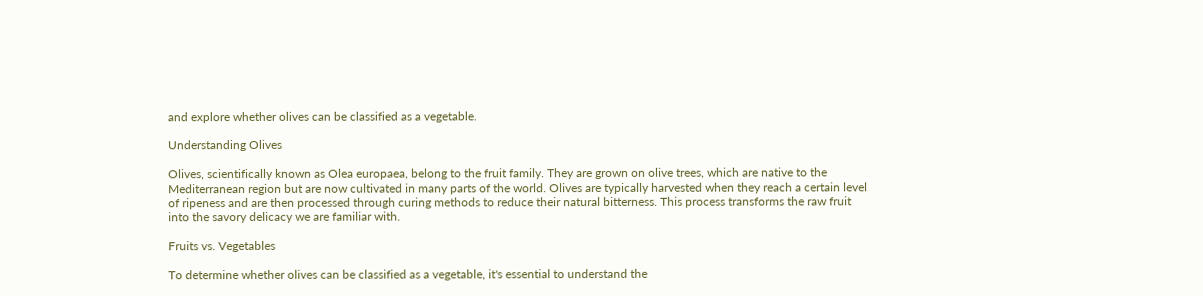and explore whether olives can be classified as a vegetable.

Understanding Olives

Olives, scientifically known as Olea europaea, belong to the fruit family. They are grown on olive trees, which are native to the Mediterranean region but are now cultivated in many parts of the world. Olives are typically harvested when they reach a certain level of ripeness and are then processed through curing methods to reduce their natural bitterness. This process transforms the raw fruit into the savory delicacy we are familiar with.

Fruits vs. Vegetables

To determine whether olives can be classified as a vegetable, it's essential to understand the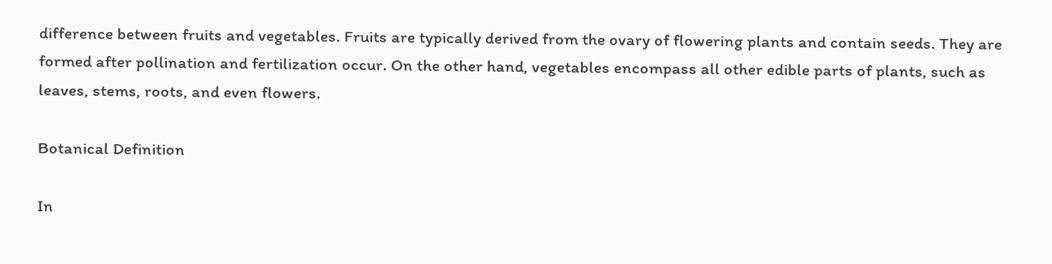difference between fruits and vegetables. Fruits are typically derived from the ovary of flowering plants and contain seeds. They are formed after pollination and fertilization occur. On the other hand, vegetables encompass all other edible parts of plants, such as leaves, stems, roots, and even flowers.

Botanical Definition

In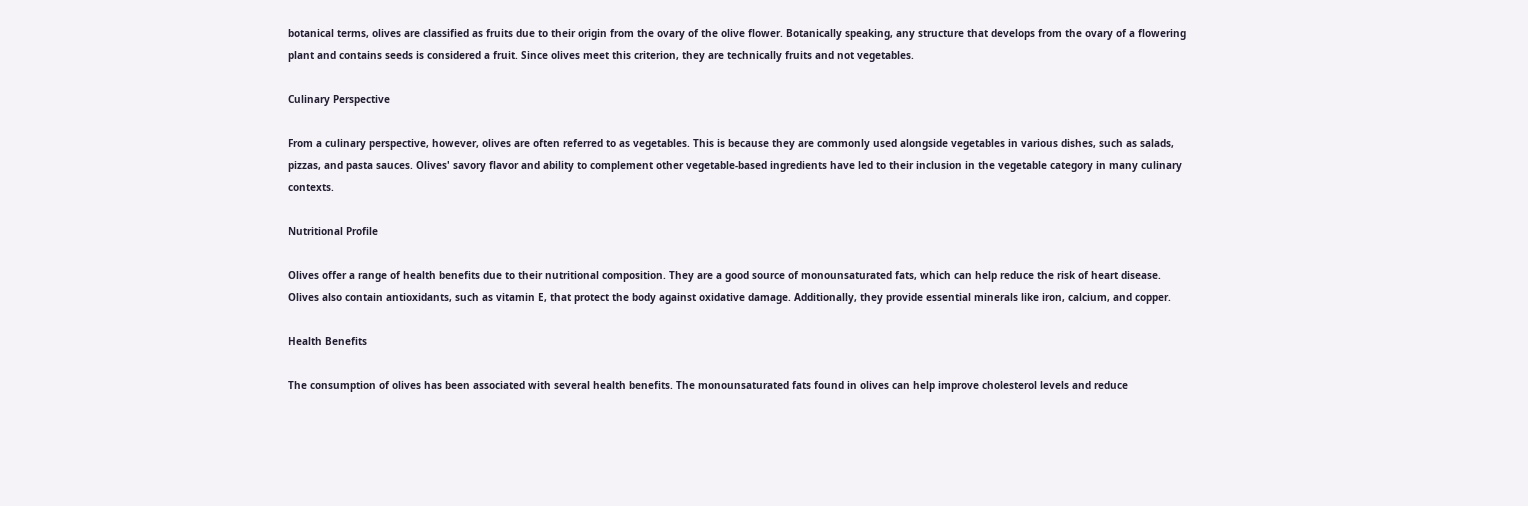botanical terms, olives are classified as fruits due to their origin from the ovary of the olive flower. Botanically speaking, any structure that develops from the ovary of a flowering plant and contains seeds is considered a fruit. Since olives meet this criterion, they are technically fruits and not vegetables.

Culinary Perspective

From a culinary perspective, however, olives are often referred to as vegetables. This is because they are commonly used alongside vegetables in various dishes, such as salads, pizzas, and pasta sauces. Olives' savory flavor and ability to complement other vegetable-based ingredients have led to their inclusion in the vegetable category in many culinary contexts.

Nutritional Profile

Olives offer a range of health benefits due to their nutritional composition. They are a good source of monounsaturated fats, which can help reduce the risk of heart disease. Olives also contain antioxidants, such as vitamin E, that protect the body against oxidative damage. Additionally, they provide essential minerals like iron, calcium, and copper.

Health Benefits

The consumption of olives has been associated with several health benefits. The monounsaturated fats found in olives can help improve cholesterol levels and reduce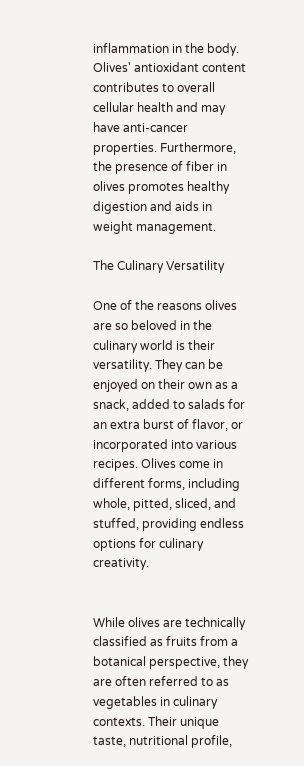inflammation in the body. Olives' antioxidant content contributes to overall cellular health and may have anti-cancer properties. Furthermore, the presence of fiber in olives promotes healthy digestion and aids in weight management.

The Culinary Versatility

One of the reasons olives are so beloved in the culinary world is their versatility. They can be enjoyed on their own as a snack, added to salads for an extra burst of flavor, or incorporated into various recipes. Olives come in different forms, including whole, pitted, sliced, and stuffed, providing endless options for culinary creativity.


While olives are technically classified as fruits from a botanical perspective, they are often referred to as vegetables in culinary contexts. Their unique taste, nutritional profile,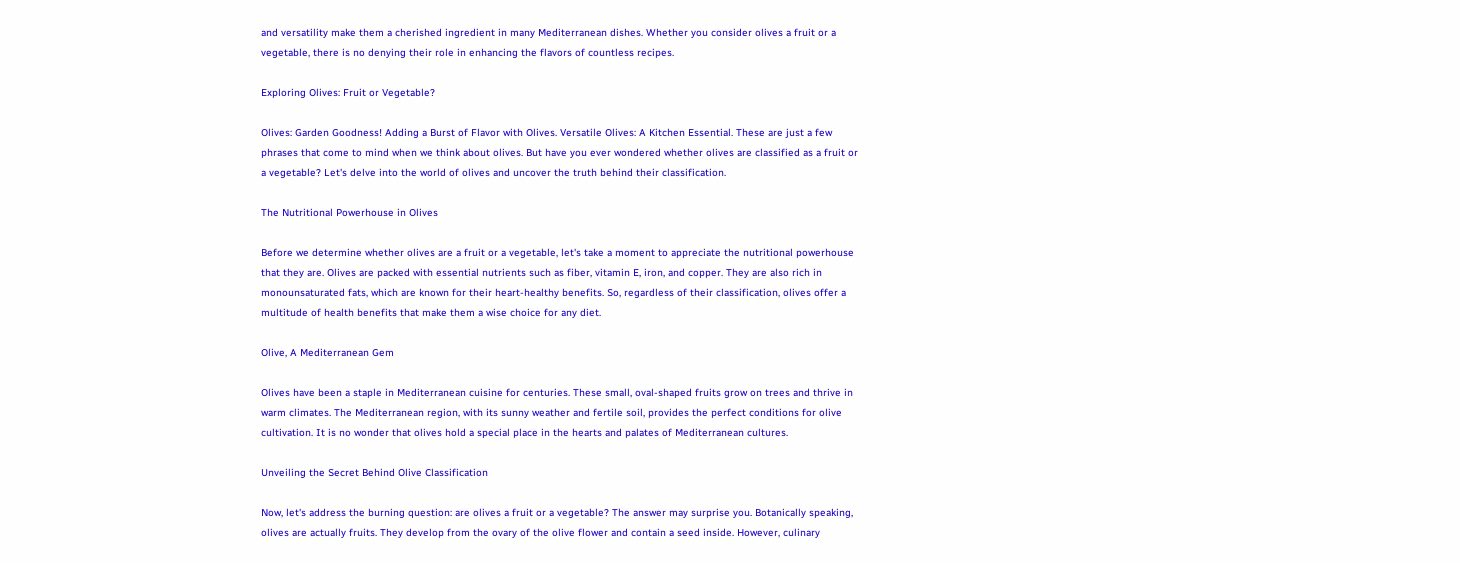and versatility make them a cherished ingredient in many Mediterranean dishes. Whether you consider olives a fruit or a vegetable, there is no denying their role in enhancing the flavors of countless recipes.

Exploring Olives: Fruit or Vegetable?

Olives: Garden Goodness! Adding a Burst of Flavor with Olives. Versatile Olives: A Kitchen Essential. These are just a few phrases that come to mind when we think about olives. But have you ever wondered whether olives are classified as a fruit or a vegetable? Let's delve into the world of olives and uncover the truth behind their classification.

The Nutritional Powerhouse in Olives

Before we determine whether olives are a fruit or a vegetable, let's take a moment to appreciate the nutritional powerhouse that they are. Olives are packed with essential nutrients such as fiber, vitamin E, iron, and copper. They are also rich in monounsaturated fats, which are known for their heart-healthy benefits. So, regardless of their classification, olives offer a multitude of health benefits that make them a wise choice for any diet.

Olive, A Mediterranean Gem

Olives have been a staple in Mediterranean cuisine for centuries. These small, oval-shaped fruits grow on trees and thrive in warm climates. The Mediterranean region, with its sunny weather and fertile soil, provides the perfect conditions for olive cultivation. It is no wonder that olives hold a special place in the hearts and palates of Mediterranean cultures.

Unveiling the Secret Behind Olive Classification

Now, let's address the burning question: are olives a fruit or a vegetable? The answer may surprise you. Botanically speaking, olives are actually fruits. They develop from the ovary of the olive flower and contain a seed inside. However, culinary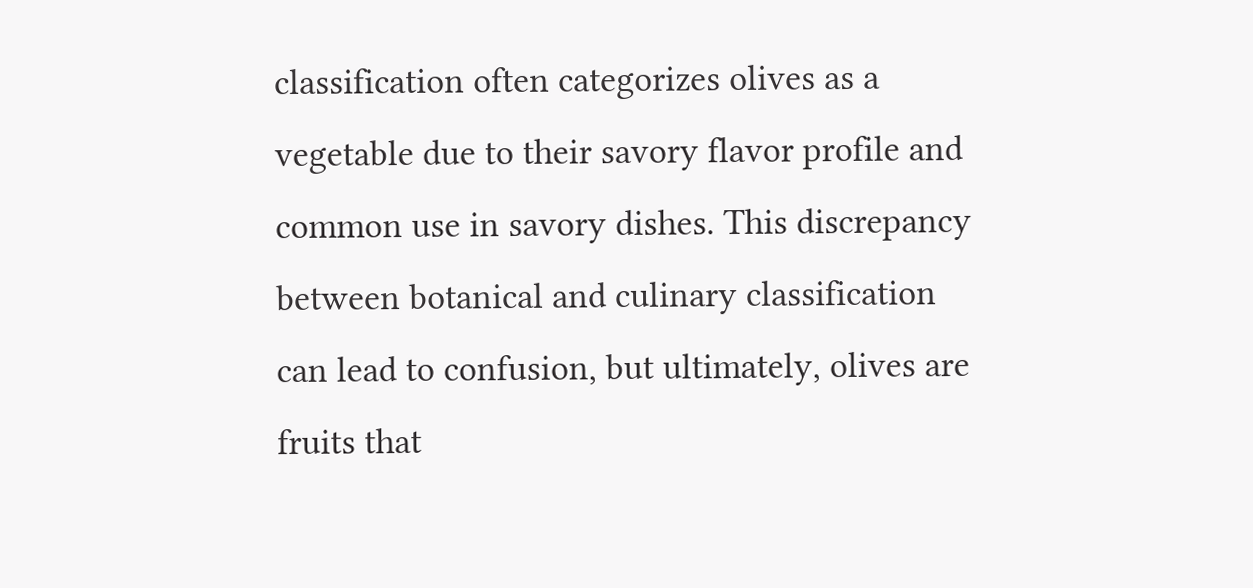classification often categorizes olives as a vegetable due to their savory flavor profile and common use in savory dishes. This discrepancy between botanical and culinary classification can lead to confusion, but ultimately, olives are fruits that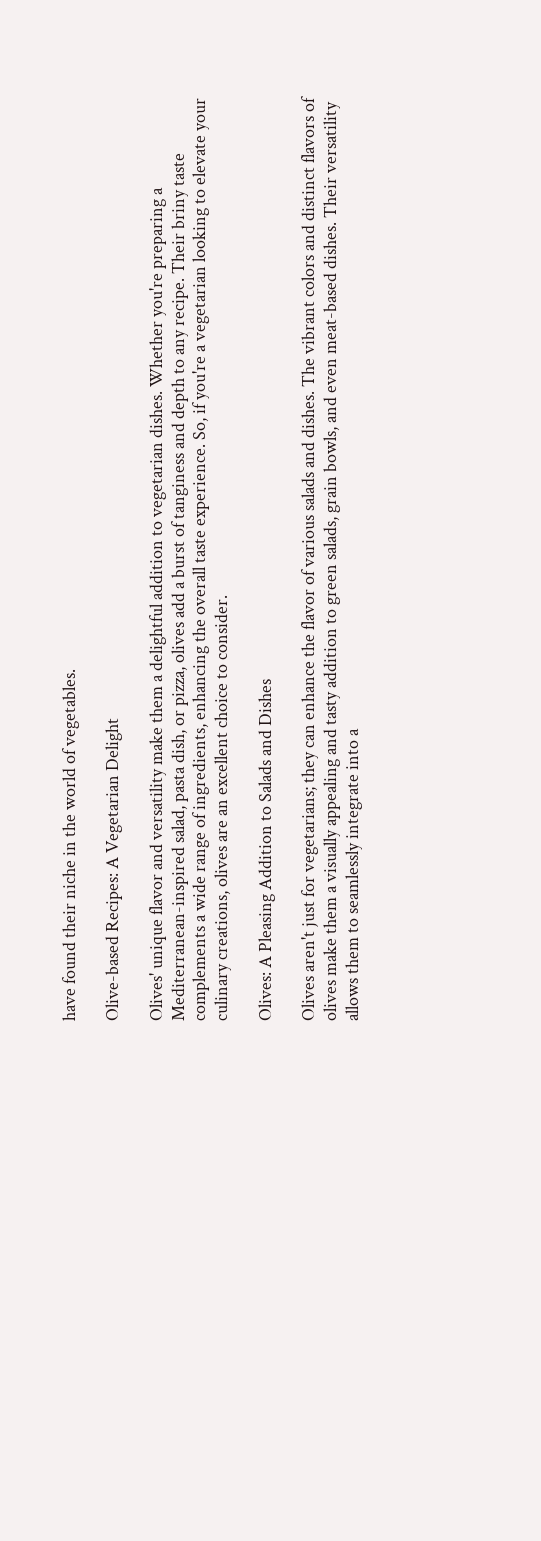have found their niche in the world of vegetables.

Olive-based Recipes: A Vegetarian Delight

Olives' unique flavor and versatility make them a delightful addition to vegetarian dishes. Whether you're preparing a Mediterranean-inspired salad, pasta dish, or pizza, olives add a burst of tanginess and depth to any recipe. Their briny taste complements a wide range of ingredients, enhancing the overall taste experience. So, if you're a vegetarian looking to elevate your culinary creations, olives are an excellent choice to consider.

Olives: A Pleasing Addition to Salads and Dishes

Olives aren't just for vegetarians; they can enhance the flavor of various salads and dishes. The vibrant colors and distinct flavors of olives make them a visually appealing and tasty addition to green salads, grain bowls, and even meat-based dishes. Their versatility allows them to seamlessly integrate into a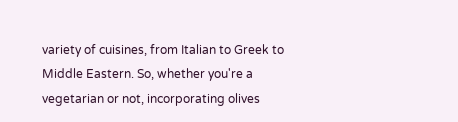variety of cuisines, from Italian to Greek to Middle Eastern. So, whether you're a vegetarian or not, incorporating olives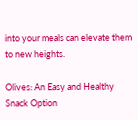into your meals can elevate them to new heights.

Olives: An Easy and Healthy Snack Option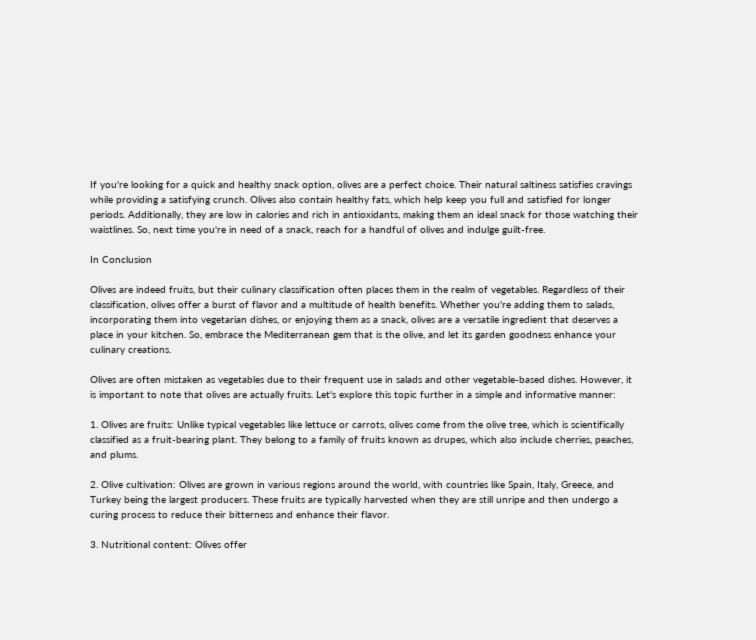If you're looking for a quick and healthy snack option, olives are a perfect choice. Their natural saltiness satisfies cravings while providing a satisfying crunch. Olives also contain healthy fats, which help keep you full and satisfied for longer periods. Additionally, they are low in calories and rich in antioxidants, making them an ideal snack for those watching their waistlines. So, next time you're in need of a snack, reach for a handful of olives and indulge guilt-free.

In Conclusion

Olives are indeed fruits, but their culinary classification often places them in the realm of vegetables. Regardless of their classification, olives offer a burst of flavor and a multitude of health benefits. Whether you're adding them to salads, incorporating them into vegetarian dishes, or enjoying them as a snack, olives are a versatile ingredient that deserves a place in your kitchen. So, embrace the Mediterranean gem that is the olive, and let its garden goodness enhance your culinary creations.

Olives are often mistaken as vegetables due to their frequent use in salads and other vegetable-based dishes. However, it is important to note that olives are actually fruits. Let's explore this topic further in a simple and informative manner:

1. Olives are fruits: Unlike typical vegetables like lettuce or carrots, olives come from the olive tree, which is scientifically classified as a fruit-bearing plant. They belong to a family of fruits known as drupes, which also include cherries, peaches, and plums.

2. Olive cultivation: Olives are grown in various regions around the world, with countries like Spain, Italy, Greece, and Turkey being the largest producers. These fruits are typically harvested when they are still unripe and then undergo a curing process to reduce their bitterness and enhance their flavor.

3. Nutritional content: Olives offer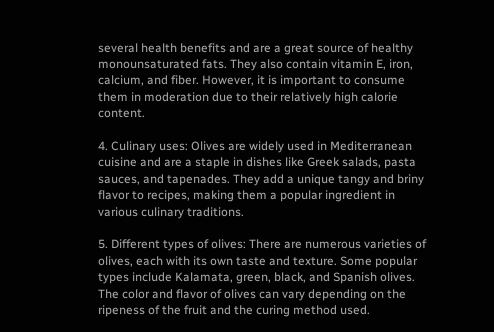several health benefits and are a great source of healthy monounsaturated fats. They also contain vitamin E, iron, calcium, and fiber. However, it is important to consume them in moderation due to their relatively high calorie content.

4. Culinary uses: Olives are widely used in Mediterranean cuisine and are a staple in dishes like Greek salads, pasta sauces, and tapenades. They add a unique tangy and briny flavor to recipes, making them a popular ingredient in various culinary traditions.

5. Different types of olives: There are numerous varieties of olives, each with its own taste and texture. Some popular types include Kalamata, green, black, and Spanish olives. The color and flavor of olives can vary depending on the ripeness of the fruit and the curing method used.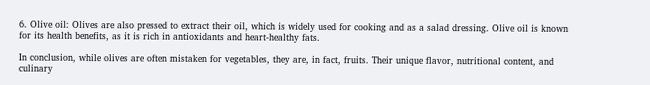6. Olive oil: Olives are also pressed to extract their oil, which is widely used for cooking and as a salad dressing. Olive oil is known for its health benefits, as it is rich in antioxidants and heart-healthy fats.

In conclusion, while olives are often mistaken for vegetables, they are, in fact, fruits. Their unique flavor, nutritional content, and culinary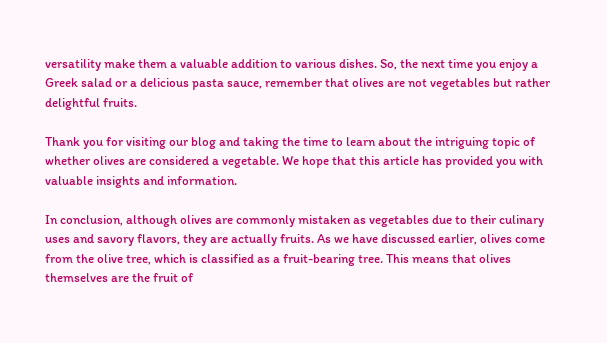versatility make them a valuable addition to various dishes. So, the next time you enjoy a Greek salad or a delicious pasta sauce, remember that olives are not vegetables but rather delightful fruits.

Thank you for visiting our blog and taking the time to learn about the intriguing topic of whether olives are considered a vegetable. We hope that this article has provided you with valuable insights and information.

In conclusion, although olives are commonly mistaken as vegetables due to their culinary uses and savory flavors, they are actually fruits. As we have discussed earlier, olives come from the olive tree, which is classified as a fruit-bearing tree. This means that olives themselves are the fruit of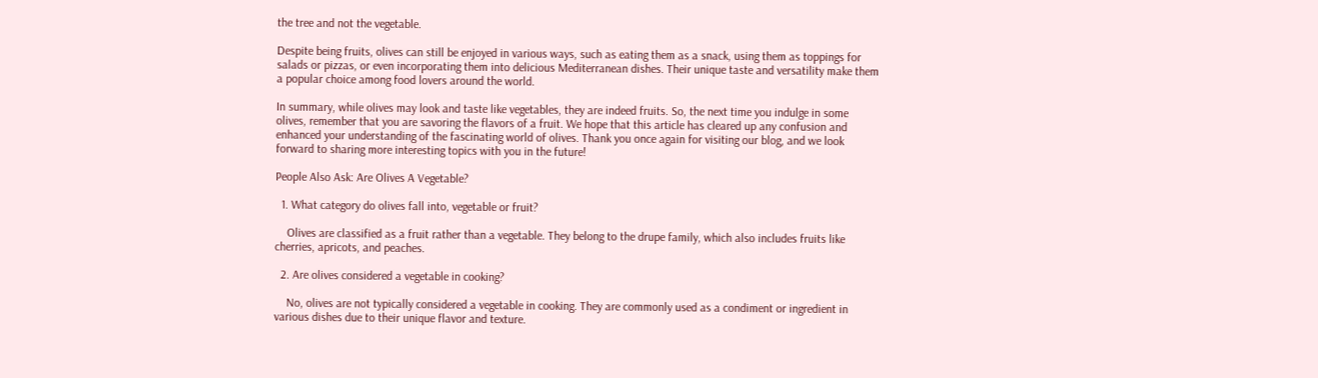the tree and not the vegetable.

Despite being fruits, olives can still be enjoyed in various ways, such as eating them as a snack, using them as toppings for salads or pizzas, or even incorporating them into delicious Mediterranean dishes. Their unique taste and versatility make them a popular choice among food lovers around the world.

In summary, while olives may look and taste like vegetables, they are indeed fruits. So, the next time you indulge in some olives, remember that you are savoring the flavors of a fruit. We hope that this article has cleared up any confusion and enhanced your understanding of the fascinating world of olives. Thank you once again for visiting our blog, and we look forward to sharing more interesting topics with you in the future!

People Also Ask: Are Olives A Vegetable?

  1. What category do olives fall into, vegetable or fruit?

    Olives are classified as a fruit rather than a vegetable. They belong to the drupe family, which also includes fruits like cherries, apricots, and peaches.

  2. Are olives considered a vegetable in cooking?

    No, olives are not typically considered a vegetable in cooking. They are commonly used as a condiment or ingredient in various dishes due to their unique flavor and texture.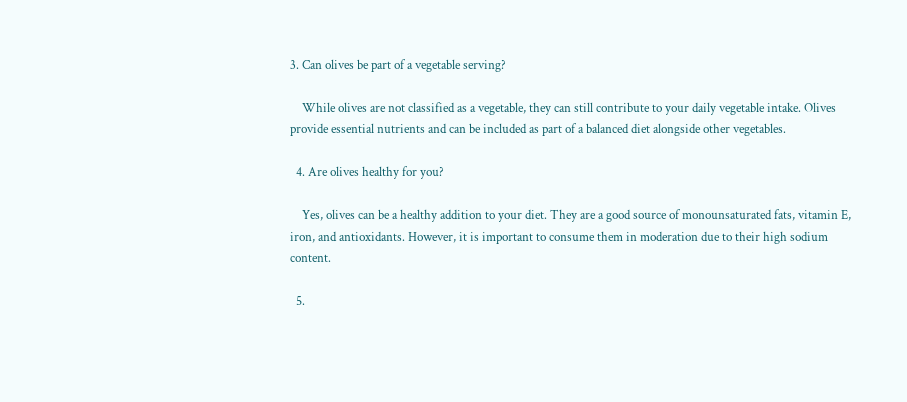3. Can olives be part of a vegetable serving?

    While olives are not classified as a vegetable, they can still contribute to your daily vegetable intake. Olives provide essential nutrients and can be included as part of a balanced diet alongside other vegetables.

  4. Are olives healthy for you?

    Yes, olives can be a healthy addition to your diet. They are a good source of monounsaturated fats, vitamin E, iron, and antioxidants. However, it is important to consume them in moderation due to their high sodium content.

  5.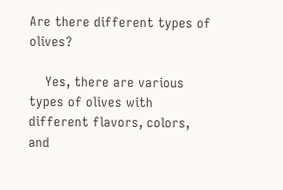Are there different types of olives?

    Yes, there are various types of olives with different flavors, colors, and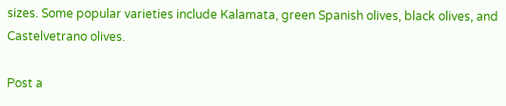sizes. Some popular varieties include Kalamata, green Spanish olives, black olives, and Castelvetrano olives.

Post a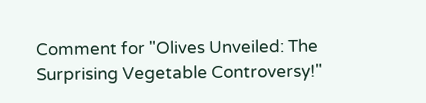Comment for "Olives Unveiled: The Surprising Vegetable Controversy!"